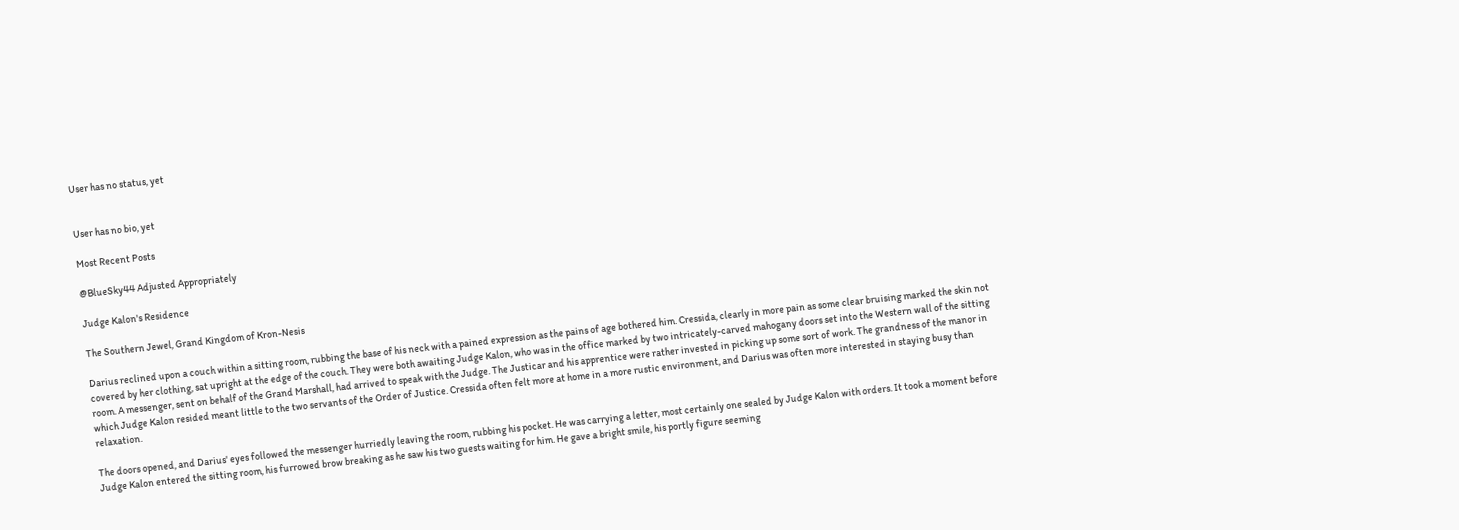User has no status, yet


User has no bio, yet

Most Recent Posts

@BlueSky44 Adjusted Appropriately

Judge Kalon's Residence

The Southern Jewel, Grand Kingdom of Kron-Nesis

Darius reclined upon a couch within a sitting room, rubbing the base of his neck with a pained expression as the pains of age bothered him. Cressida, clearly in more pain as some clear bruising marked the skin not covered by her clothing, sat upright at the edge of the couch. They were both awaiting Judge Kalon, who was in the office marked by two intricately-carved mahogany doors set into the Western wall of the sitting room. A messenger, sent on behalf of the Grand Marshall, had arrived to speak with the Judge. The Justicar and his apprentice were rather invested in picking up some sort of work. The grandness of the manor in which Judge Kalon resided meant little to the two servants of the Order of Justice. Cressida often felt more at home in a more rustic environment, and Darius was often more interested in staying busy than relaxation.

The doors opened, and Darius' eyes followed the messenger hurriedly leaving the room, rubbing his pocket. He was carrying a letter, most certainly one sealed by Judge Kalon with orders. It took a moment before Judge Kalon entered the sitting room, his furrowed brow breaking as he saw his two guests waiting for him. He gave a bright smile, his portly figure seeming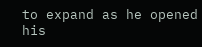to expand as he opened his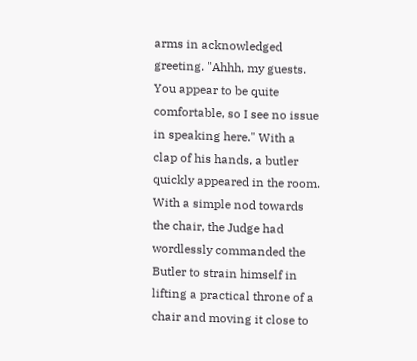arms in acknowledged greeting. "Ahhh, my guests. You appear to be quite comfortable, so I see no issue in speaking here." With a clap of his hands, a butler quickly appeared in the room. With a simple nod towards the chair, the Judge had wordlessly commanded the Butler to strain himself in lifting a practical throne of a chair and moving it close to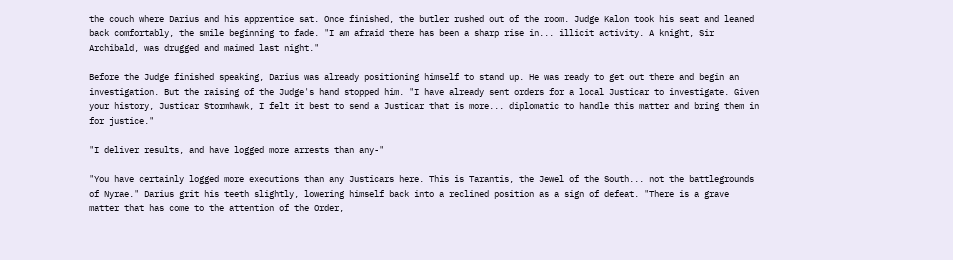the couch where Darius and his apprentice sat. Once finished, the butler rushed out of the room. Judge Kalon took his seat and leaned back comfortably, the smile beginning to fade. "I am afraid there has been a sharp rise in... illicit activity. A knight, Sir Archibald, was drugged and maimed last night."

Before the Judge finished speaking, Darius was already positioning himself to stand up. He was ready to get out there and begin an investigation. But the raising of the Judge's hand stopped him. "I have already sent orders for a local Justicar to investigate. Given your history, Justicar Stormhawk, I felt it best to send a Justicar that is more... diplomatic to handle this matter and bring them in for justice."

"I deliver results, and have logged more arrests than any-"

"You have certainly logged more executions than any Justicars here. This is Tarantis, the Jewel of the South... not the battlegrounds of Nyrae." Darius grit his teeth slightly, lowering himself back into a reclined position as a sign of defeat. "There is a grave matter that has come to the attention of the Order,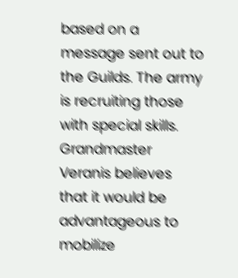based on a message sent out to the Guilds. The army is recruiting those with special skills. Grandmaster Veranis believes that it would be advantageous to mobilize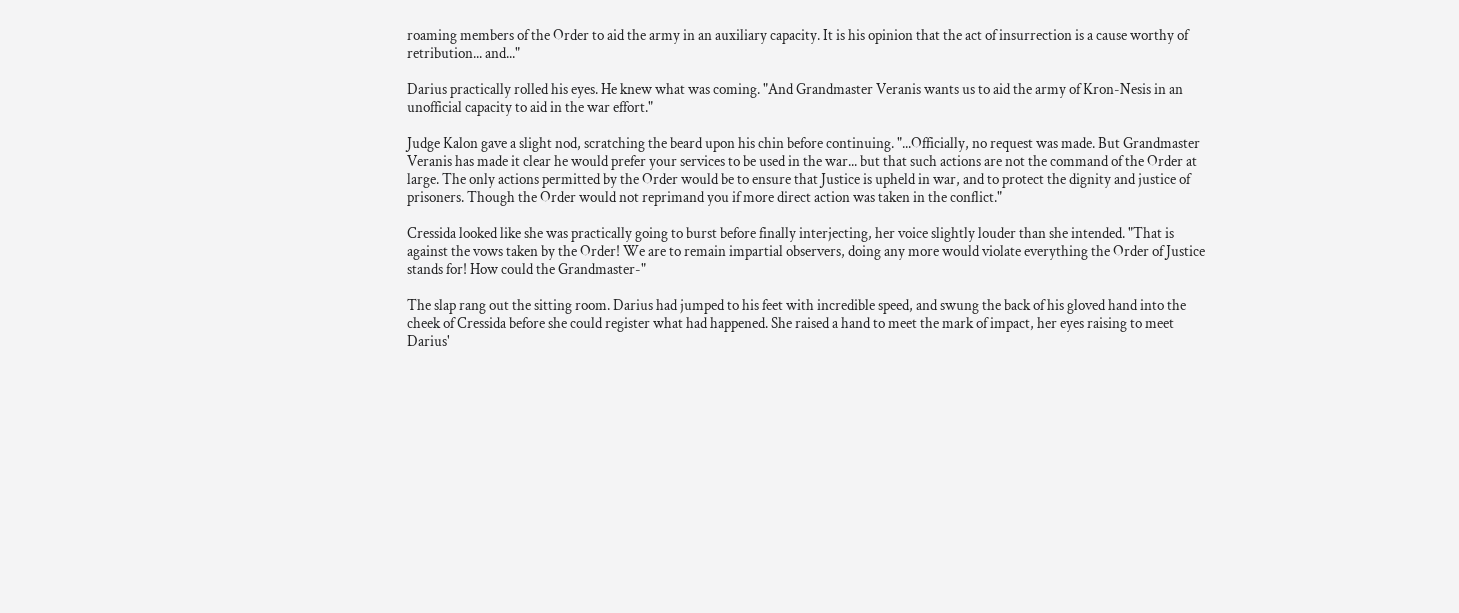roaming members of the Order to aid the army in an auxiliary capacity. It is his opinion that the act of insurrection is a cause worthy of retribution... and..."

Darius practically rolled his eyes. He knew what was coming. "And Grandmaster Veranis wants us to aid the army of Kron-Nesis in an unofficial capacity to aid in the war effort."

Judge Kalon gave a slight nod, scratching the beard upon his chin before continuing. "...Officially, no request was made. But Grandmaster Veranis has made it clear he would prefer your services to be used in the war... but that such actions are not the command of the Order at large. The only actions permitted by the Order would be to ensure that Justice is upheld in war, and to protect the dignity and justice of prisoners. Though the Order would not reprimand you if more direct action was taken in the conflict."

Cressida looked like she was practically going to burst before finally interjecting, her voice slightly louder than she intended. "That is against the vows taken by the Order! We are to remain impartial observers, doing any more would violate everything the Order of Justice stands for! How could the Grandmaster-"

The slap rang out the sitting room. Darius had jumped to his feet with incredible speed, and swung the back of his gloved hand into the cheek of Cressida before she could register what had happened. She raised a hand to meet the mark of impact, her eyes raising to meet Darius'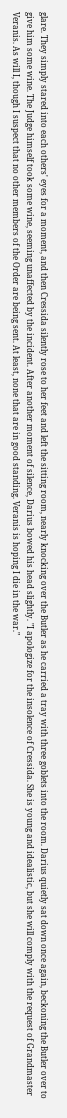glare. They simply stared into each others' eyes for a moment, and then Cressida silently rose to her feet and left the sitting room, nearly knocking over the Butler as he carried a tray with three goblets into the room. Darius quietly sat down once again, beckoning the Butler over to give him some wine. The Judge himself took some wine, seeming unaffected by the incident. After another moment of silence, Darius bowed his head slightly. "I apologize for the insolence of Cressida. She is young and idealistic, but she will comply with the request of Grandmaster Veranis. As will I, though I suspect that no other members of the Order are being sent. At least, none that are in good standing. Veranis is hoping I die in the war."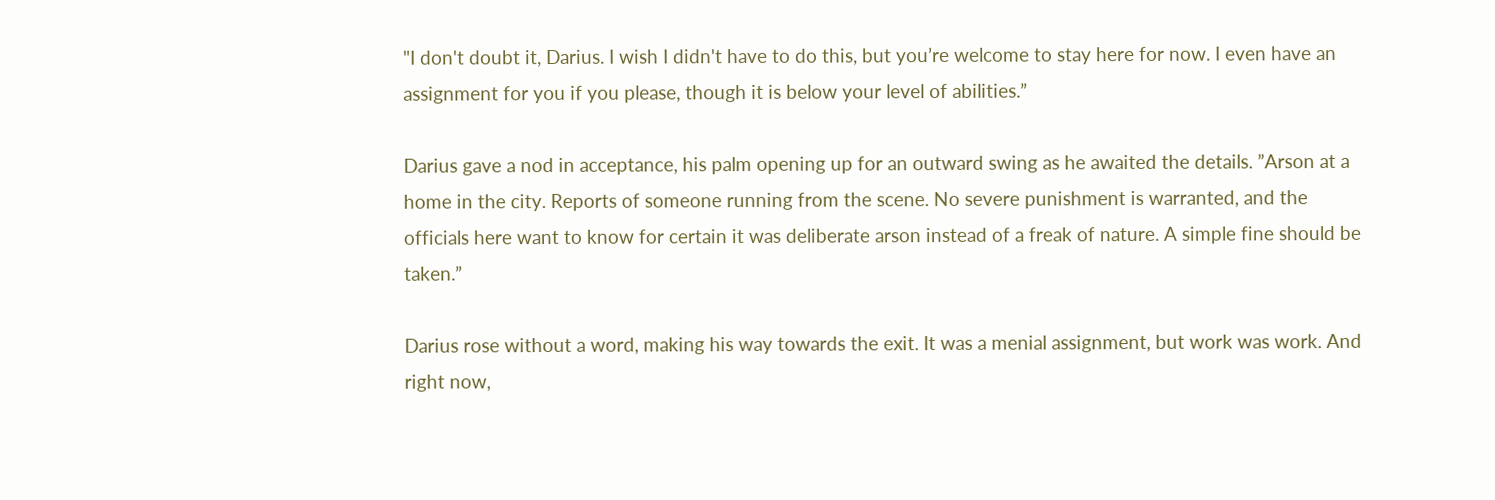"I don't doubt it, Darius. I wish I didn't have to do this, but you’re welcome to stay here for now. I even have an assignment for you if you please, though it is below your level of abilities.”

Darius gave a nod in acceptance, his palm opening up for an outward swing as he awaited the details. ”Arson at a home in the city. Reports of someone running from the scene. No severe punishment is warranted, and the officials here want to know for certain it was deliberate arson instead of a freak of nature. A simple fine should be taken.”

Darius rose without a word, making his way towards the exit. It was a menial assignment, but work was work. And right now,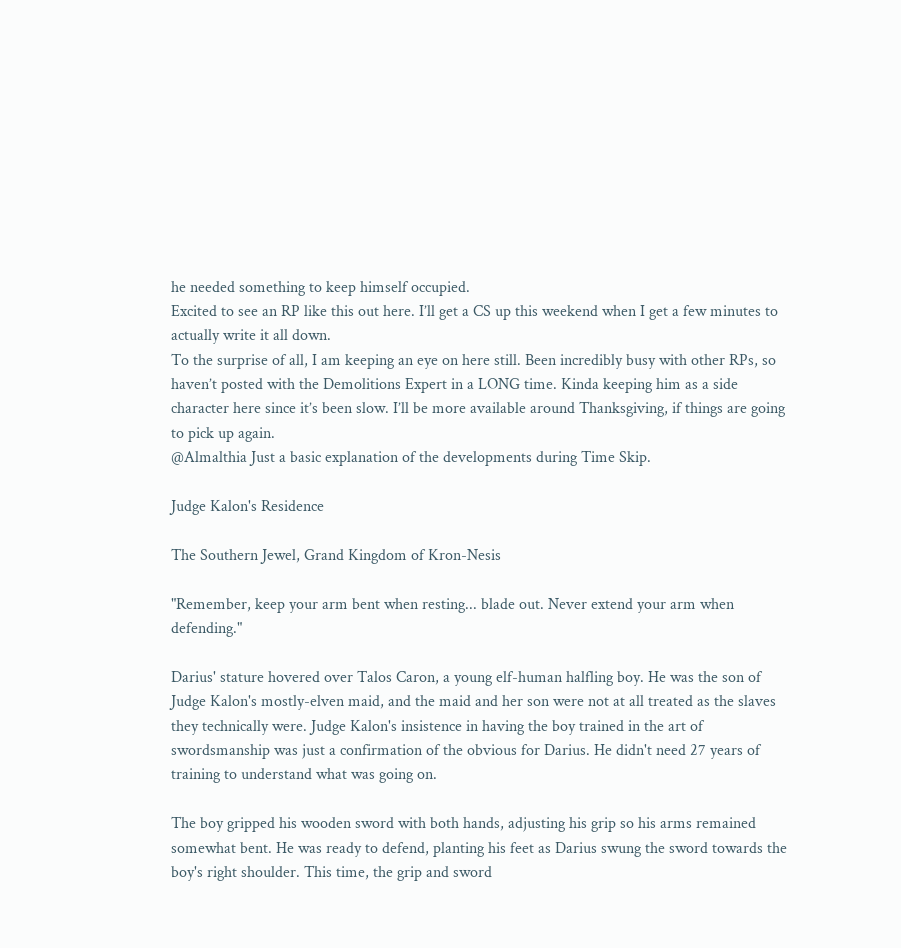he needed something to keep himself occupied.
Excited to see an RP like this out here. I’ll get a CS up this weekend when I get a few minutes to actually write it all down.
To the surprise of all, I am keeping an eye on here still. Been incredibly busy with other RPs, so haven’t posted with the Demolitions Expert in a LONG time. Kinda keeping him as a side character here since it’s been slow. I’ll be more available around Thanksgiving, if things are going to pick up again.
@Almalthia Just a basic explanation of the developments during Time Skip.

Judge Kalon's Residence

The Southern Jewel, Grand Kingdom of Kron-Nesis

"Remember, keep your arm bent when resting... blade out. Never extend your arm when defending."

Darius' stature hovered over Talos Caron, a young elf-human halfling boy. He was the son of Judge Kalon's mostly-elven maid, and the maid and her son were not at all treated as the slaves they technically were. Judge Kalon's insistence in having the boy trained in the art of swordsmanship was just a confirmation of the obvious for Darius. He didn't need 27 years of training to understand what was going on.

The boy gripped his wooden sword with both hands, adjusting his grip so his arms remained somewhat bent. He was ready to defend, planting his feet as Darius swung the sword towards the boy's right shoulder. This time, the grip and sword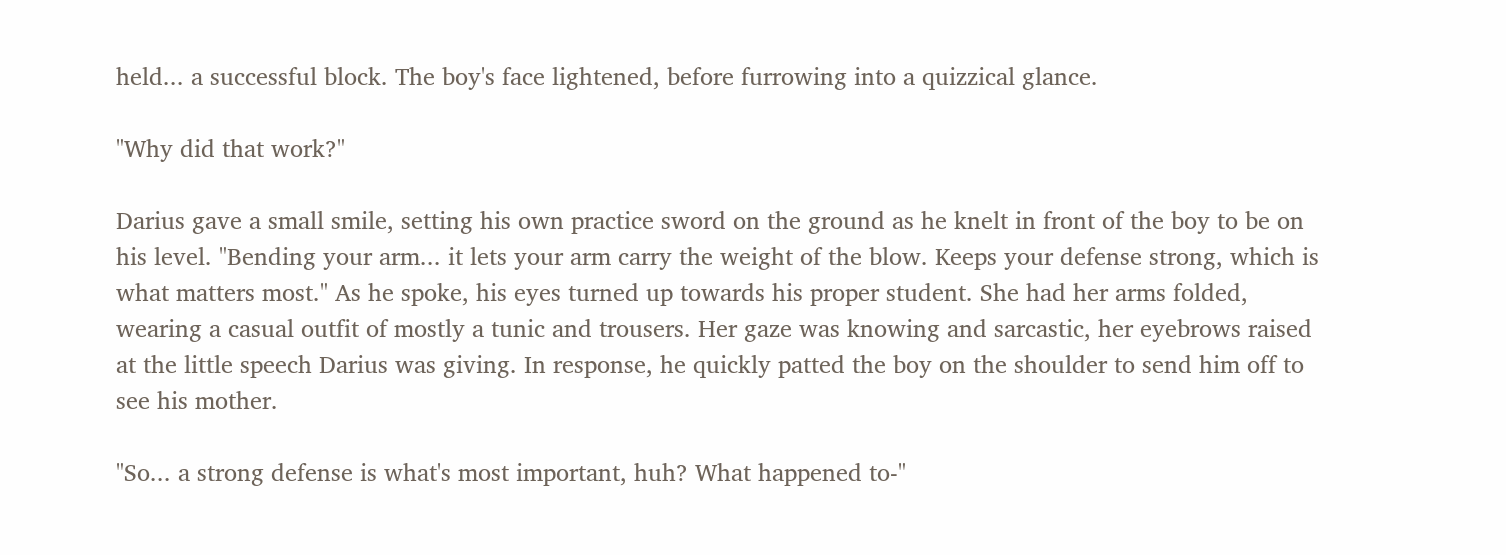held... a successful block. The boy's face lightened, before furrowing into a quizzical glance.

"Why did that work?"

Darius gave a small smile, setting his own practice sword on the ground as he knelt in front of the boy to be on his level. "Bending your arm... it lets your arm carry the weight of the blow. Keeps your defense strong, which is what matters most." As he spoke, his eyes turned up towards his proper student. She had her arms folded, wearing a casual outfit of mostly a tunic and trousers. Her gaze was knowing and sarcastic, her eyebrows raised at the little speech Darius was giving. In response, he quickly patted the boy on the shoulder to send him off to see his mother.

"So... a strong defense is what's most important, huh? What happened to-"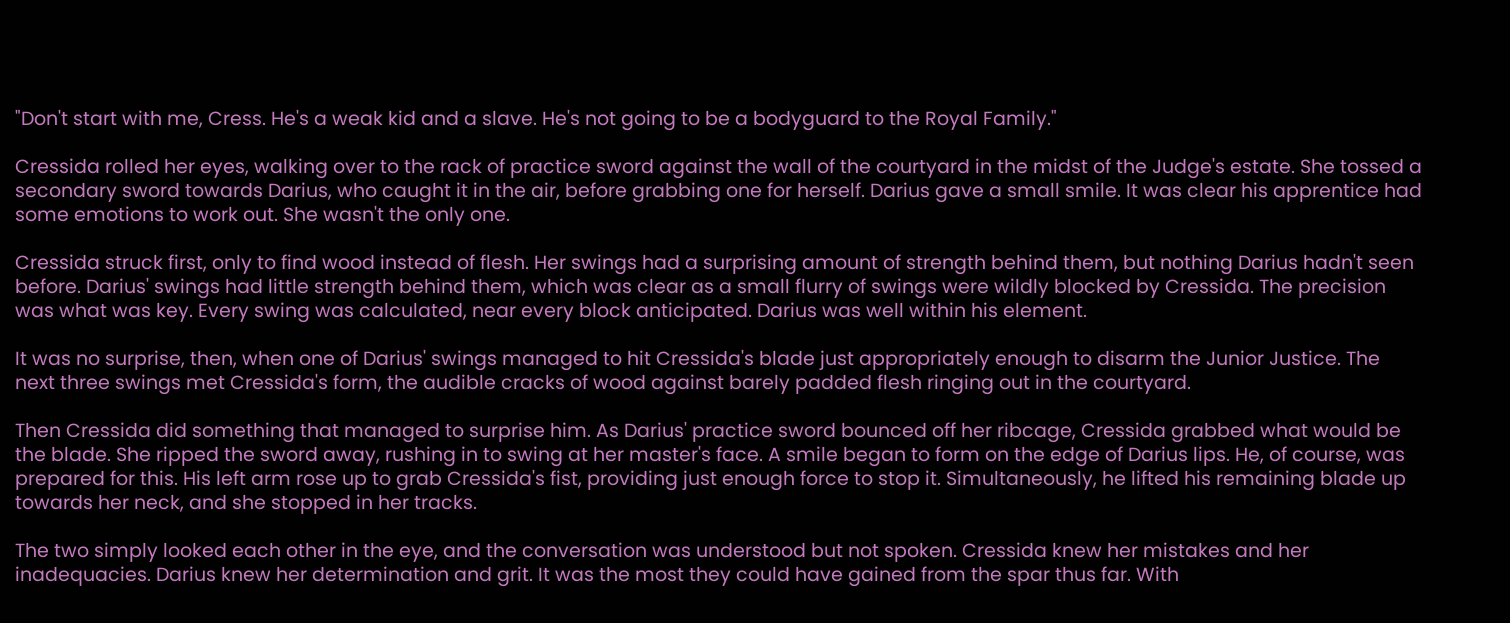"Don't start with me, Cress. He's a weak kid and a slave. He's not going to be a bodyguard to the Royal Family."

Cressida rolled her eyes, walking over to the rack of practice sword against the wall of the courtyard in the midst of the Judge's estate. She tossed a secondary sword towards Darius, who caught it in the air, before grabbing one for herself. Darius gave a small smile. It was clear his apprentice had some emotions to work out. She wasn't the only one.

Cressida struck first, only to find wood instead of flesh. Her swings had a surprising amount of strength behind them, but nothing Darius hadn't seen before. Darius' swings had little strength behind them, which was clear as a small flurry of swings were wildly blocked by Cressida. The precision was what was key. Every swing was calculated, near every block anticipated. Darius was well within his element.

It was no surprise, then, when one of Darius' swings managed to hit Cressida's blade just appropriately enough to disarm the Junior Justice. The next three swings met Cressida's form, the audible cracks of wood against barely padded flesh ringing out in the courtyard.

Then Cressida did something that managed to surprise him. As Darius' practice sword bounced off her ribcage, Cressida grabbed what would be the blade. She ripped the sword away, rushing in to swing at her master's face. A smile began to form on the edge of Darius lips. He, of course, was prepared for this. His left arm rose up to grab Cressida's fist, providing just enough force to stop it. Simultaneously, he lifted his remaining blade up towards her neck, and she stopped in her tracks.

The two simply looked each other in the eye, and the conversation was understood but not spoken. Cressida knew her mistakes and her inadequacies. Darius knew her determination and grit. It was the most they could have gained from the spar thus far. With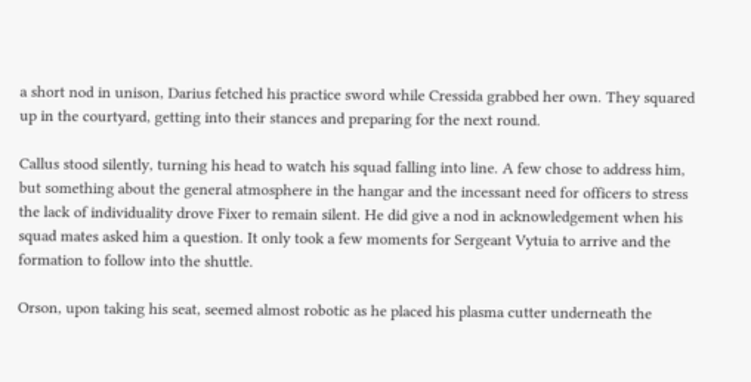a short nod in unison, Darius fetched his practice sword while Cressida grabbed her own. They squared up in the courtyard, getting into their stances and preparing for the next round.

Callus stood silently, turning his head to watch his squad falling into line. A few chose to address him, but something about the general atmosphere in the hangar and the incessant need for officers to stress the lack of individuality drove Fixer to remain silent. He did give a nod in acknowledgement when his squad mates asked him a question. It only took a few moments for Sergeant Vytuia to arrive and the formation to follow into the shuttle.

Orson, upon taking his seat, seemed almost robotic as he placed his plasma cutter underneath the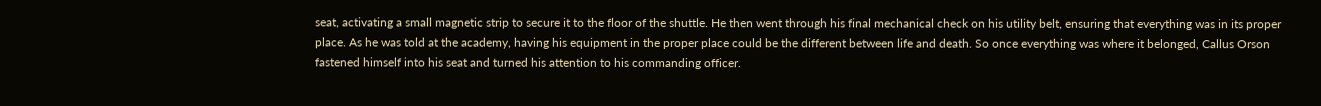seat, activating a small magnetic strip to secure it to the floor of the shuttle. He then went through his final mechanical check on his utility belt, ensuring that everything was in its proper place. As he was told at the academy, having his equipment in the proper place could be the different between life and death. So once everything was where it belonged, Callus Orson fastened himself into his seat and turned his attention to his commanding officer.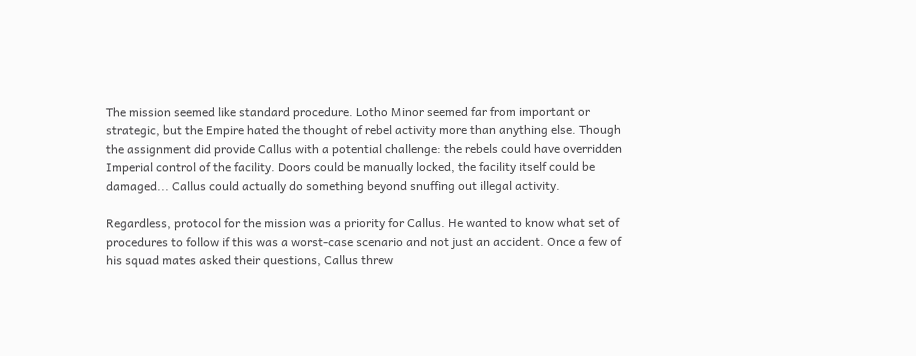The mission seemed like standard procedure. Lotho Minor seemed far from important or strategic, but the Empire hated the thought of rebel activity more than anything else. Though the assignment did provide Callus with a potential challenge: the rebels could have overridden Imperial control of the facility. Doors could be manually locked, the facility itself could be damaged... Callus could actually do something beyond snuffing out illegal activity.

Regardless, protocol for the mission was a priority for Callus. He wanted to know what set of procedures to follow if this was a worst-case scenario and not just an accident. Once a few of his squad mates asked their questions, Callus threw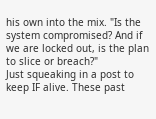his own into the mix. "Is the system compromised? And if we are locked out, is the plan to slice or breach?"
Just squeaking in a post to keep IF alive. These past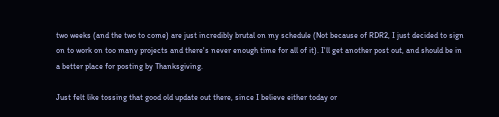two weeks (and the two to come) are just incredibly brutal on my schedule (Not because of RDR2, I just decided to sign on to work on too many projects and there's never enough time for all of it). I'll get another post out, and should be in a better place for posting by Thanksgiving.

Just felt like tossing that good old update out there, since I believe either today or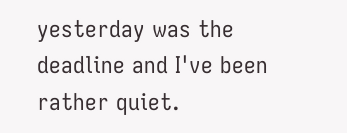yesterday was the deadline and I've been rather quiet.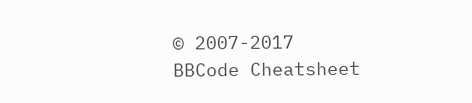© 2007-2017
BBCode Cheatsheet